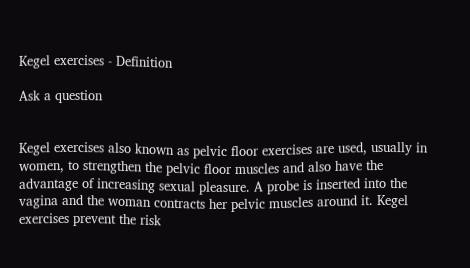Kegel exercises - Definition

Ask a question


Kegel exercises also known as pelvic floor exercises are used, usually in women, to strengthen the pelvic floor muscles and also have the advantage of increasing sexual pleasure. A probe is inserted into the vagina and the woman contracts her pelvic muscles around it. Kegel exercises prevent the risk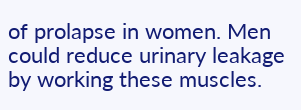of prolapse in women. Men could reduce urinary leakage by working these muscles.